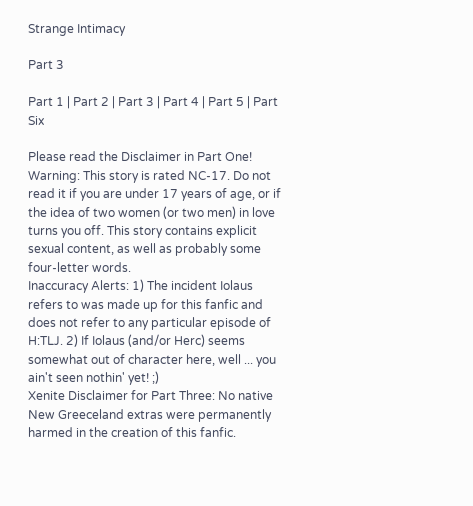Strange Intimacy

Part 3

Part 1 | Part 2 | Part 3 | Part 4 | Part 5 | Part Six

Please read the Disclaimer in Part One!
Warning: This story is rated NC-17. Do not read it if you are under 17 years of age, or if the idea of two women (or two men) in love turns you off. This story contains explicit sexual content, as well as probably some four-letter words.
Inaccuracy Alerts: 1) The incident Iolaus refers to was made up for this fanfic and does not refer to any particular episode of H:TLJ. 2) If Iolaus (and/or Herc) seems somewhat out of character here, well ... you ain't seen nothin' yet! ;)
Xenite Disclaimer for Part Three: No native New Greeceland extras were permanently harmed in the creation of this fanfic.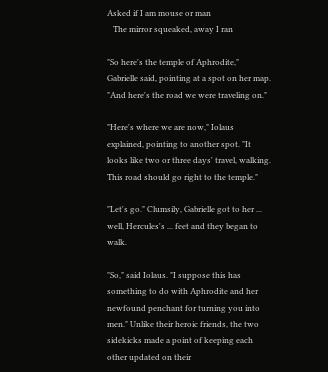Asked if I am mouse or man
   The mirror squeaked, away I ran

"So here's the temple of Aphrodite," Gabrielle said, pointing at a spot on her map. "And here's the road we were traveling on."

"Here's where we are now," Iolaus explained, pointing to another spot. "It looks like two or three days' travel, walking. This road should go right to the temple."

"Let's go." Clumsily, Gabrielle got to her ... well, Hercules's ... feet and they began to walk.

"So," said Iolaus. "I suppose this has something to do with Aphrodite and her newfound penchant for turning you into men." Unlike their heroic friends, the two sidekicks made a point of keeping each other updated on their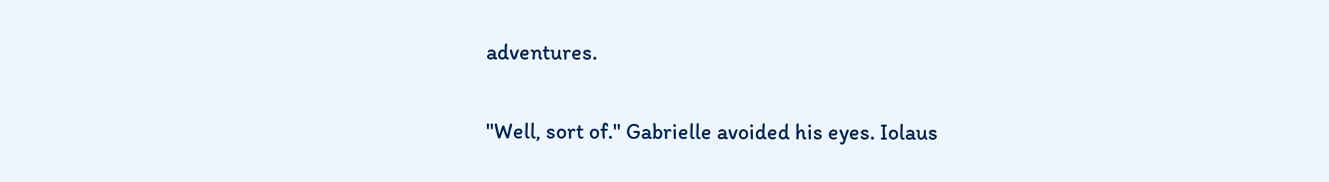adventures.

"Well, sort of." Gabrielle avoided his eyes. Iolaus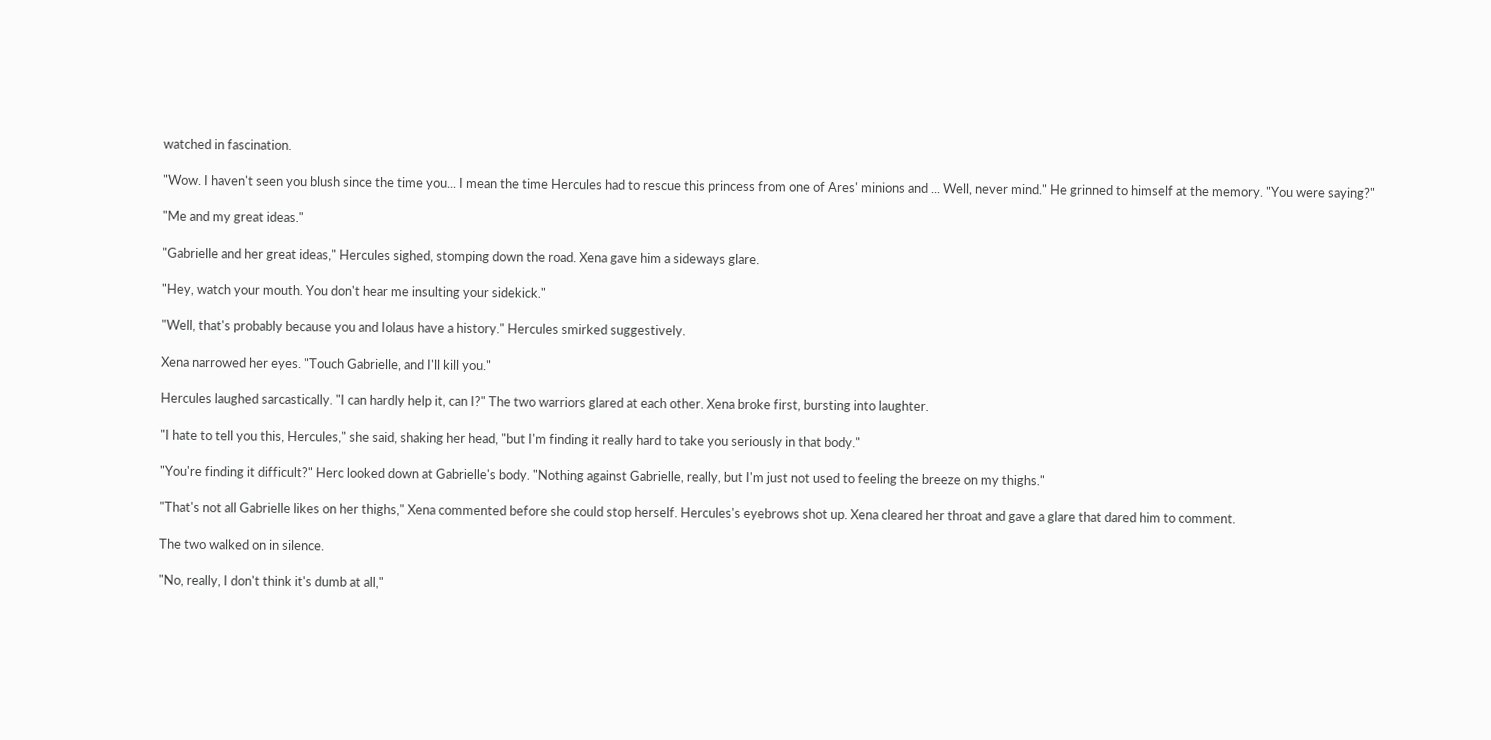watched in fascination.

"Wow. I haven't seen you blush since the time you... I mean the time Hercules had to rescue this princess from one of Ares' minions and ... Well, never mind." He grinned to himself at the memory. "You were saying?"

"Me and my great ideas."

"Gabrielle and her great ideas," Hercules sighed, stomping down the road. Xena gave him a sideways glare.

"Hey, watch your mouth. You don't hear me insulting your sidekick."

"Well, that's probably because you and Iolaus have a history." Hercules smirked suggestively.

Xena narrowed her eyes. "Touch Gabrielle, and I'll kill you."

Hercules laughed sarcastically. "I can hardly help it, can I?" The two warriors glared at each other. Xena broke first, bursting into laughter.

"I hate to tell you this, Hercules," she said, shaking her head, "but I'm finding it really hard to take you seriously in that body."

"You're finding it difficult?" Herc looked down at Gabrielle's body. "Nothing against Gabrielle, really, but I'm just not used to feeling the breeze on my thighs."

"That's not all Gabrielle likes on her thighs," Xena commented before she could stop herself. Hercules's eyebrows shot up. Xena cleared her throat and gave a glare that dared him to comment.

The two walked on in silence.

"No, really, I don't think it's dumb at all,"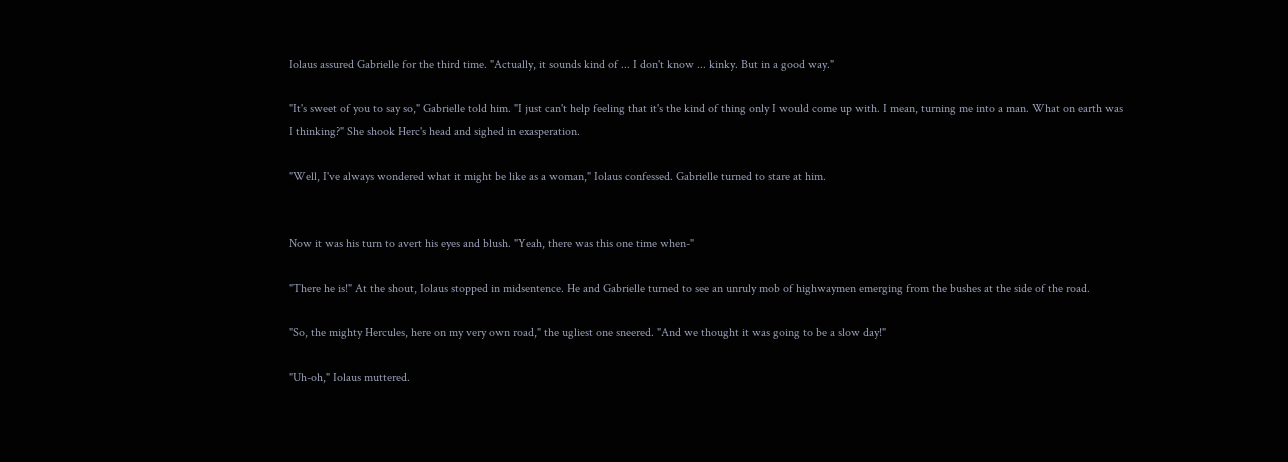Iolaus assured Gabrielle for the third time. "Actually, it sounds kind of ... I don't know ... kinky. But in a good way."

"It's sweet of you to say so," Gabrielle told him. "I just can't help feeling that it's the kind of thing only I would come up with. I mean, turning me into a man. What on earth was I thinking?" She shook Herc's head and sighed in exasperation.

"Well, I've always wondered what it might be like as a woman," Iolaus confessed. Gabrielle turned to stare at him.


Now it was his turn to avert his eyes and blush. "Yeah, there was this one time when-"

"There he is!" At the shout, Iolaus stopped in midsentence. He and Gabrielle turned to see an unruly mob of highwaymen emerging from the bushes at the side of the road.

"So, the mighty Hercules, here on my very own road," the ugliest one sneered. "And we thought it was going to be a slow day!"

"Uh-oh," Iolaus muttered.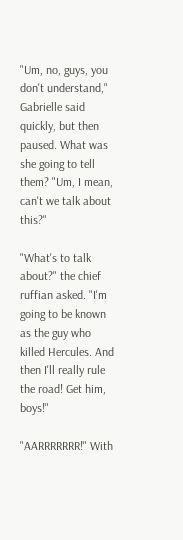"Um, no, guys, you don't understand," Gabrielle said quickly, but then paused. What was she going to tell them? "Um, I mean, can't we talk about this?"

"What's to talk about?" the chief ruffian asked. "I'm going to be known as the guy who killed Hercules. And then I'll really rule the road! Get him, boys!"

"AARRRRRRR!" With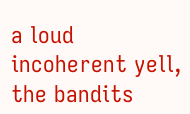a loud incoherent yell, the bandits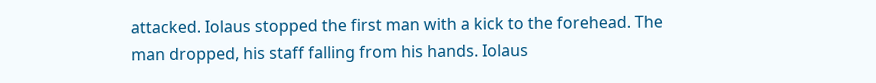attacked. Iolaus stopped the first man with a kick to the forehead. The man dropped, his staff falling from his hands. Iolaus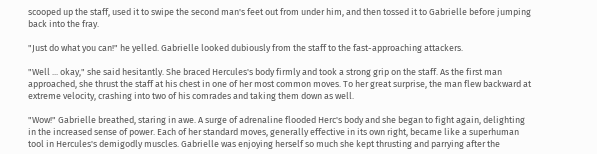scooped up the staff, used it to swipe the second man's feet out from under him, and then tossed it to Gabrielle before jumping back into the fray.

"Just do what you can!" he yelled. Gabrielle looked dubiously from the staff to the fast-approaching attackers.

"Well ... okay," she said hesitantly. She braced Hercules's body firmly and took a strong grip on the staff. As the first man approached, she thrust the staff at his chest in one of her most common moves. To her great surprise, the man flew backward at extreme velocity, crashing into two of his comrades and taking them down as well.

"Wow!" Gabrielle breathed, staring in awe. A surge of adrenaline flooded Herc's body and she began to fight again, delighting in the increased sense of power. Each of her standard moves, generally effective in its own right, became like a superhuman tool in Hercules's demigodly muscles. Gabrielle was enjoying herself so much she kept thrusting and parrying after the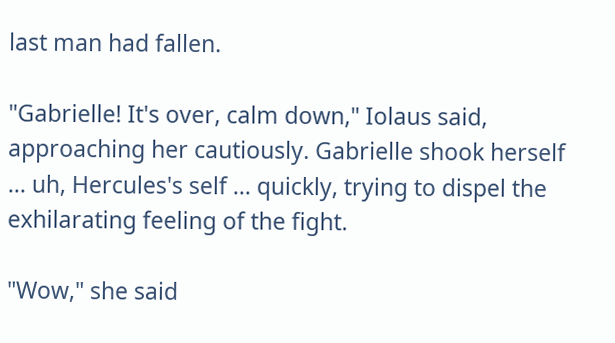last man had fallen.

"Gabrielle! It's over, calm down," Iolaus said, approaching her cautiously. Gabrielle shook herself ... uh, Hercules's self ... quickly, trying to dispel the exhilarating feeling of the fight.

"Wow," she said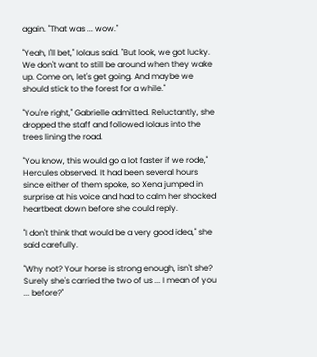again. "That was ... wow."

"Yeah, I'll bet," Iolaus said. "But look, we got lucky. We don't want to still be around when they wake up. Come on, let's get going. And maybe we should stick to the forest for a while."

"You're right," Gabrielle admitted. Reluctantly, she dropped the staff and followed Iolaus into the trees lining the road.

"You know, this would go a lot faster if we rode," Hercules observed. It had been several hours since either of them spoke, so Xena jumped in surprise at his voice and had to calm her shocked heartbeat down before she could reply.

"I don't think that would be a very good idea," she said carefully.

"Why not? Your horse is strong enough, isn't she? Surely she's carried the two of us ... I mean of you ... before?"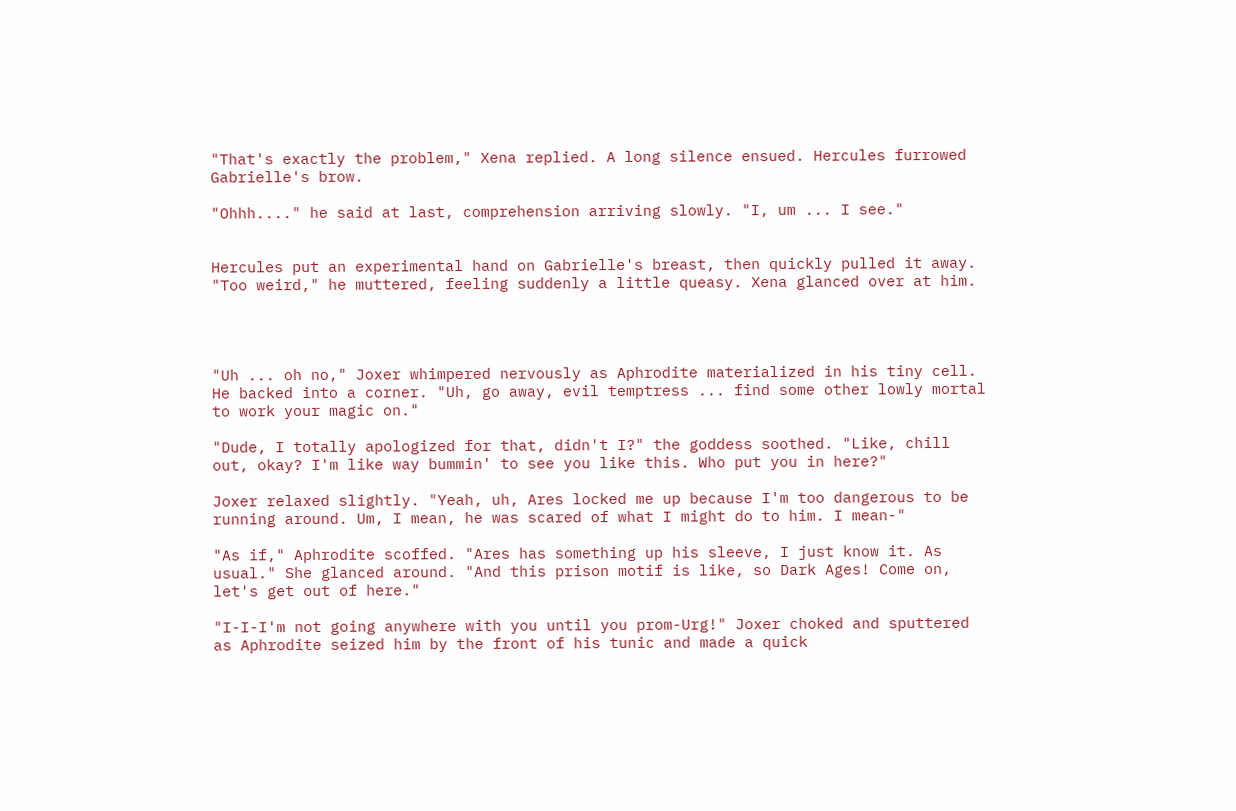"That's exactly the problem," Xena replied. A long silence ensued. Hercules furrowed Gabrielle's brow.

"Ohhh...." he said at last, comprehension arriving slowly. "I, um ... I see."


Hercules put an experimental hand on Gabrielle's breast, then quickly pulled it away. "Too weird," he muttered, feeling suddenly a little queasy. Xena glanced over at him.




"Uh ... oh no," Joxer whimpered nervously as Aphrodite materialized in his tiny cell. He backed into a corner. "Uh, go away, evil temptress ... find some other lowly mortal to work your magic on."

"Dude, I totally apologized for that, didn't I?" the goddess soothed. "Like, chill out, okay? I'm like way bummin' to see you like this. Who put you in here?"

Joxer relaxed slightly. "Yeah, uh, Ares locked me up because I'm too dangerous to be running around. Um, I mean, he was scared of what I might do to him. I mean-"

"As if," Aphrodite scoffed. "Ares has something up his sleeve, I just know it. As usual." She glanced around. "And this prison motif is like, so Dark Ages! Come on, let's get out of here."

"I-I-I'm not going anywhere with you until you prom-Urg!" Joxer choked and sputtered as Aphrodite seized him by the front of his tunic and made a quick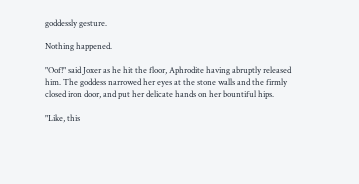goddessly gesture.

Nothing happened.

"Oof!" said Joxer as he hit the floor, Aphrodite having abruptly released him. The goddess narrowed her eyes at the stone walls and the firmly closed iron door, and put her delicate hands on her bountiful hips.

"Like, this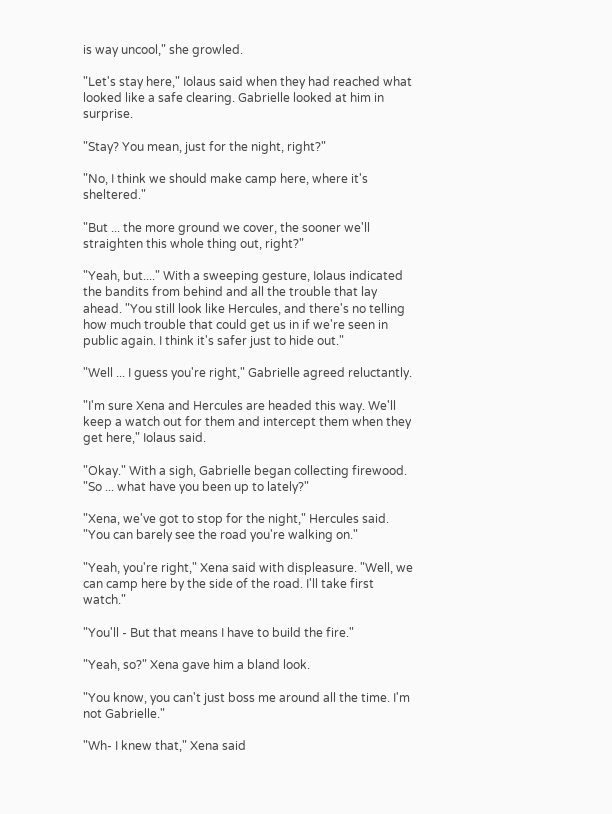is way uncool," she growled.

"Let's stay here," Iolaus said when they had reached what looked like a safe clearing. Gabrielle looked at him in surprise.

"Stay? You mean, just for the night, right?"

"No, I think we should make camp here, where it's sheltered."

"But ... the more ground we cover, the sooner we'll straighten this whole thing out, right?"

"Yeah, but...." With a sweeping gesture, Iolaus indicated the bandits from behind and all the trouble that lay ahead. "You still look like Hercules, and there's no telling how much trouble that could get us in if we're seen in public again. I think it's safer just to hide out."

"Well ... I guess you're right," Gabrielle agreed reluctantly.

"I'm sure Xena and Hercules are headed this way. We'll keep a watch out for them and intercept them when they get here," Iolaus said.

"Okay." With a sigh, Gabrielle began collecting firewood. "So ... what have you been up to lately?"

"Xena, we've got to stop for the night," Hercules said. "You can barely see the road you're walking on."

"Yeah, you're right," Xena said with displeasure. "Well, we can camp here by the side of the road. I'll take first watch."

"You'll - But that means I have to build the fire."

"Yeah, so?" Xena gave him a bland look.

"You know, you can't just boss me around all the time. I'm not Gabrielle."

"Wh- I knew that," Xena said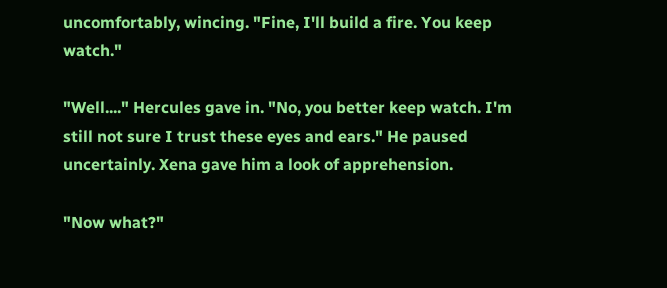uncomfortably, wincing. "Fine, I'll build a fire. You keep watch."

"Well...." Hercules gave in. "No, you better keep watch. I'm still not sure I trust these eyes and ears." He paused uncertainly. Xena gave him a look of apprehension.

"Now what?"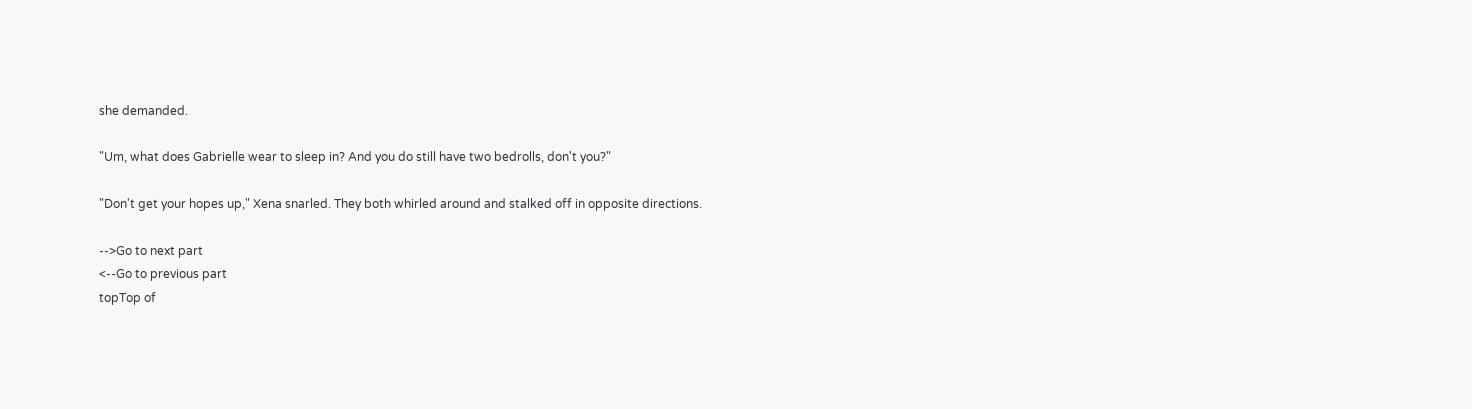she demanded.

"Um, what does Gabrielle wear to sleep in? And you do still have two bedrolls, don't you?"

"Don't get your hopes up," Xena snarled. They both whirled around and stalked off in opposite directions.

-->Go to next part
<--Go to previous part
topTop of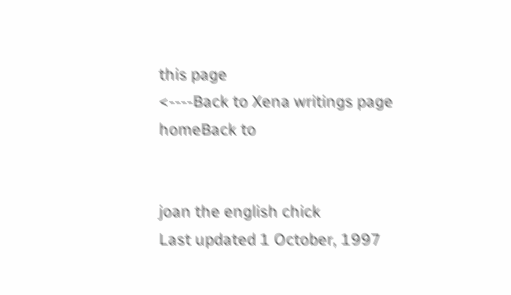this page
<----Back to Xena writings page
homeBack to


joan the english chick
Last updated 1 October, 1997